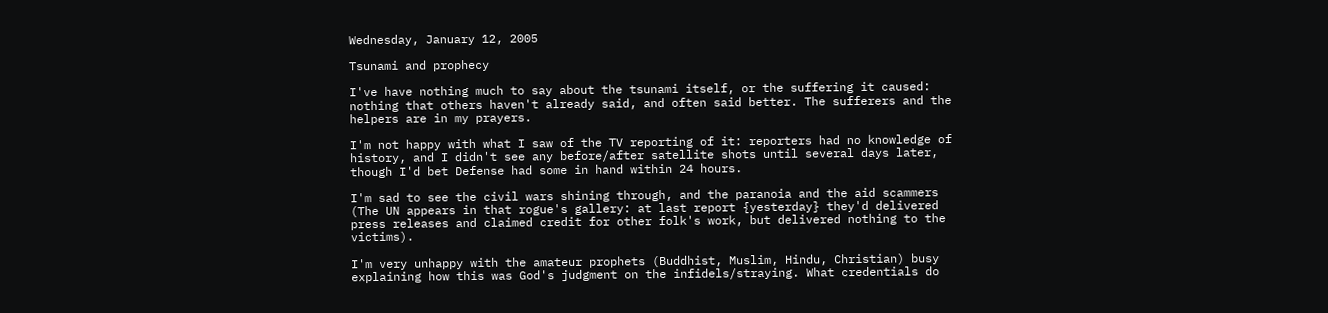Wednesday, January 12, 2005

Tsunami and prophecy

I've have nothing much to say about the tsunami itself, or the suffering it caused: nothing that others haven't already said, and often said better. The sufferers and the helpers are in my prayers.

I'm not happy with what I saw of the TV reporting of it: reporters had no knowledge of history, and I didn't see any before/after satellite shots until several days later, though I'd bet Defense had some in hand within 24 hours.

I'm sad to see the civil wars shining through, and the paranoia and the aid scammers (The UN appears in that rogue's gallery: at last report {yesterday} they'd delivered press releases and claimed credit for other folk's work, but delivered nothing to the victims).

I'm very unhappy with the amateur prophets (Buddhist, Muslim, Hindu, Christian) busy explaining how this was God's judgment on the infidels/straying. What credentials do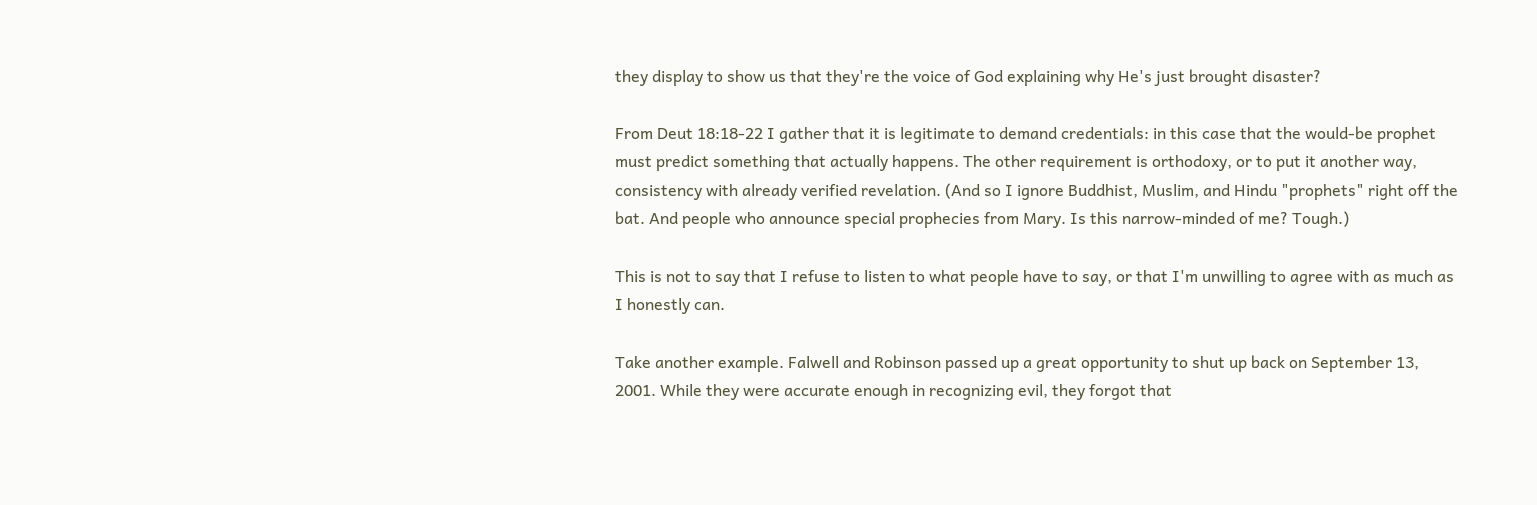they display to show us that they're the voice of God explaining why He's just brought disaster?

From Deut 18:18-22 I gather that it is legitimate to demand credentials: in this case that the would-be prophet must predict something that actually happens. The other requirement is orthodoxy, or to put it another way, consistency with already verified revelation. (And so I ignore Buddhist, Muslim, and Hindu "prophets" right off the bat. And people who announce special prophecies from Mary. Is this narrow-minded of me? Tough.)

This is not to say that I refuse to listen to what people have to say, or that I'm unwilling to agree with as much as I honestly can.

Take another example. Falwell and Robinson passed up a great opportunity to shut up back on September 13, 2001. While they were accurate enough in recognizing evil, they forgot that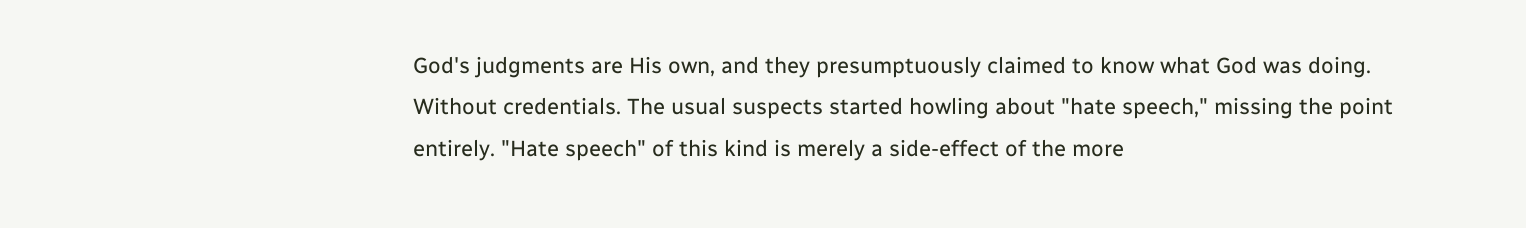God's judgments are His own, and they presumptuously claimed to know what God was doing. Without credentials. The usual suspects started howling about "hate speech," missing the point entirely. "Hate speech" of this kind is merely a side-effect of the more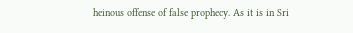heinous offense of false prophecy. As it is in Sri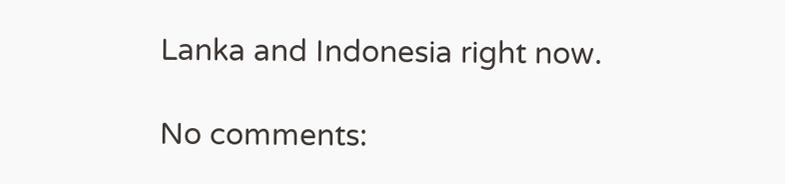Lanka and Indonesia right now.

No comments: